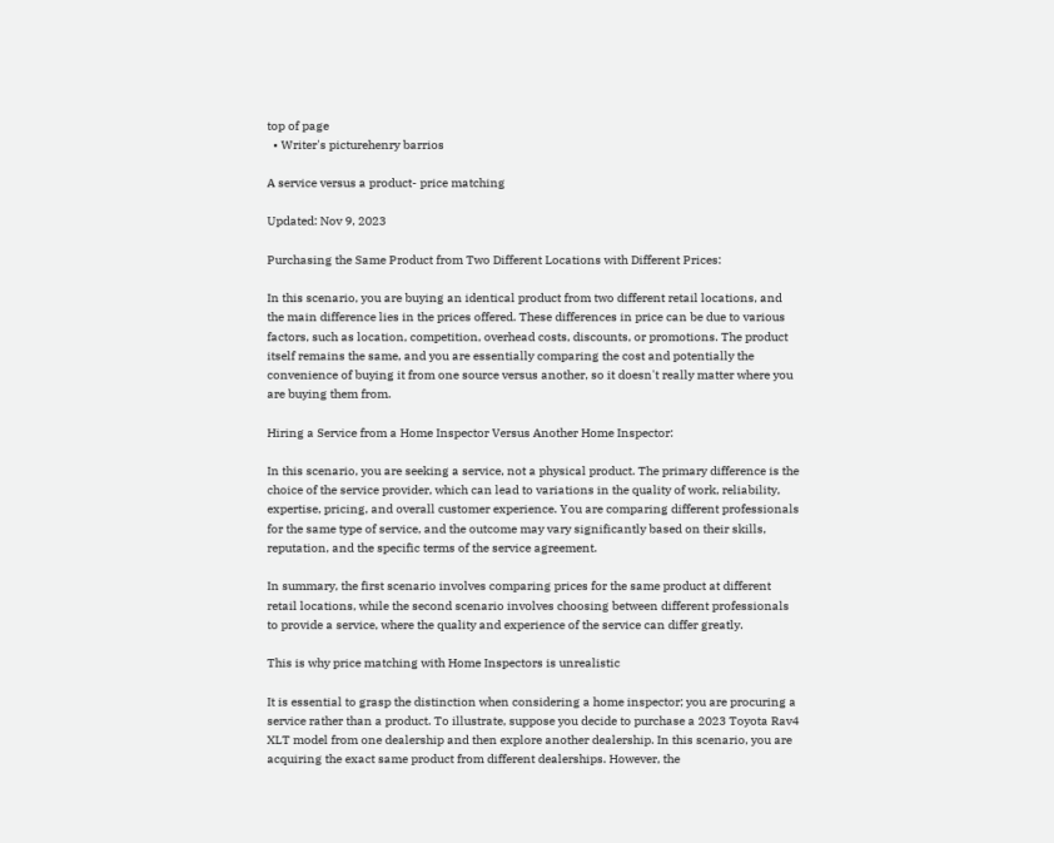top of page
  • Writer's picturehenry barrios

A service versus a product- price matching

Updated: Nov 9, 2023

Purchasing the Same Product from Two Different Locations with Different Prices:

In this scenario, you are buying an identical product from two different retail locations, and the main difference lies in the prices offered. These differences in price can be due to various factors, such as location, competition, overhead costs, discounts, or promotions. The product itself remains the same, and you are essentially comparing the cost and potentially the convenience of buying it from one source versus another, so it doesn't really matter where you are buying them from.

Hiring a Service from a Home Inspector Versus Another Home Inspector:

In this scenario, you are seeking a service, not a physical product. The primary difference is the choice of the service provider, which can lead to variations in the quality of work, reliability, expertise, pricing, and overall customer experience. You are comparing different professionals for the same type of service, and the outcome may vary significantly based on their skills, reputation, and the specific terms of the service agreement.

In summary, the first scenario involves comparing prices for the same product at different retail locations, while the second scenario involves choosing between different professionals to provide a service, where the quality and experience of the service can differ greatly.

This is why price matching with Home Inspectors is unrealistic

It is essential to grasp the distinction when considering a home inspector; you are procuring a service rather than a product. To illustrate, suppose you decide to purchase a 2023 Toyota Rav4 XLT model from one dealership and then explore another dealership. In this scenario, you are acquiring the exact same product from different dealerships. However, the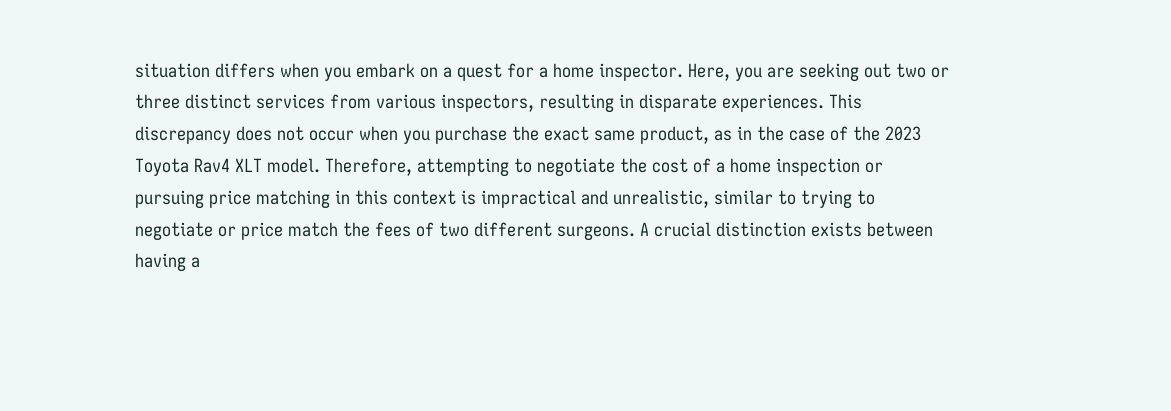situation differs when you embark on a quest for a home inspector. Here, you are seeking out two or three distinct services from various inspectors, resulting in disparate experiences. This discrepancy does not occur when you purchase the exact same product, as in the case of the 2023 Toyota Rav4 XLT model. Therefore, attempting to negotiate the cost of a home inspection or pursuing price matching in this context is impractical and unrealistic, similar to trying to negotiate or price match the fees of two different surgeons. A crucial distinction exists between having a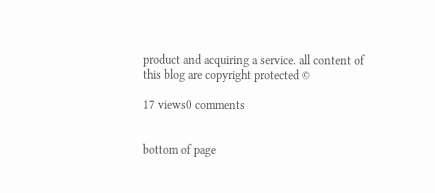product and acquiring a service. all content of this blog are copyright protected ©

17 views0 comments


bottom of page